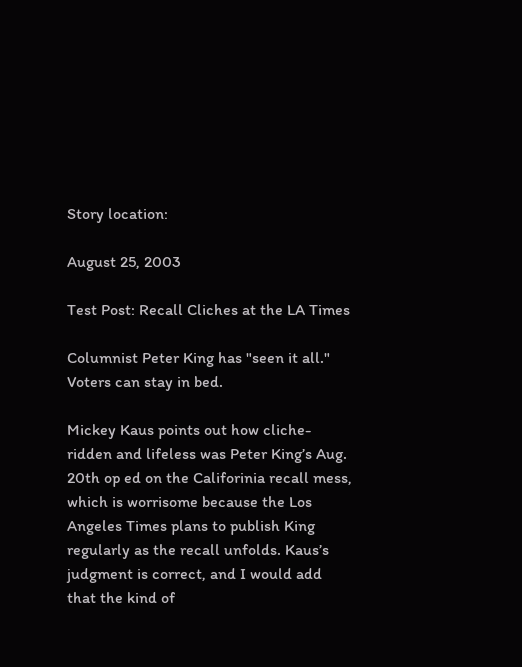Story location:

August 25, 2003

Test Post: Recall Cliches at the LA Times

Columnist Peter King has "seen it all." Voters can stay in bed.

Mickey Kaus points out how cliche-ridden and lifeless was Peter King’s Aug. 20th op ed on the Califorinia recall mess, which is worrisome because the Los Angeles Times plans to publish King regularly as the recall unfolds. Kaus’s judgment is correct, and I would add that the kind of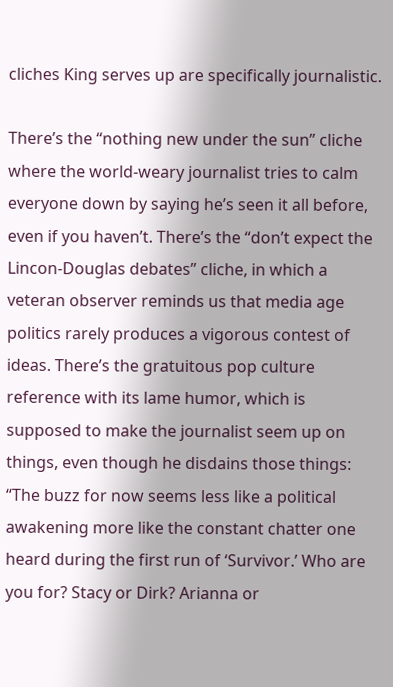cliches King serves up are specifically journalistic.

There’s the “nothing new under the sun” cliche where the world-weary journalist tries to calm everyone down by saying he’s seen it all before, even if you haven’t. There’s the “don’t expect the Lincon-Douglas debates” cliche, in which a veteran observer reminds us that media age politics rarely produces a vigorous contest of ideas. There’s the gratuitous pop culture reference with its lame humor, which is supposed to make the journalist seem up on things, even though he disdains those things: “The buzz for now seems less like a political awakening more like the constant chatter one heard during the first run of ‘Survivor.’ Who are you for? Stacy or Dirk? Arianna or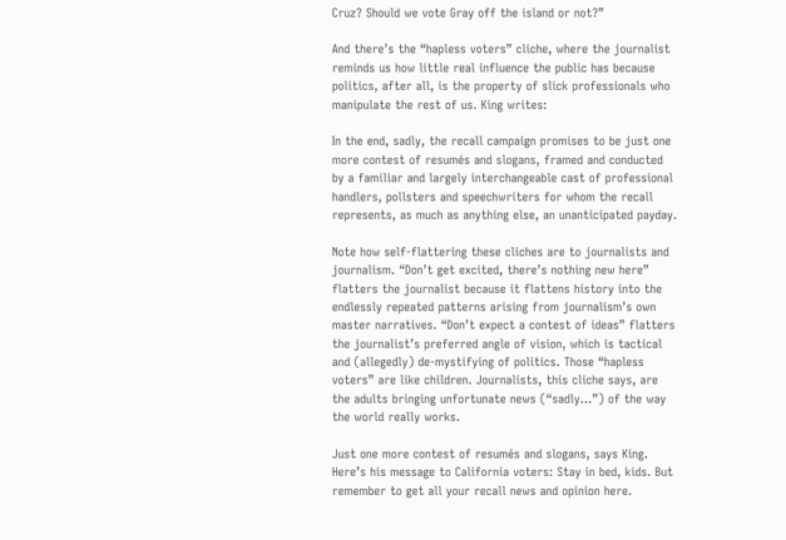Cruz? Should we vote Gray off the island or not?”

And there’s the “hapless voters” cliche, where the journalist reminds us how little real influence the public has because politics, after all, is the property of slick professionals who manipulate the rest of us. King writes:

In the end, sadly, the recall campaign promises to be just one more contest of resumés and slogans, framed and conducted by a familiar and largely interchangeable cast of professional handlers, pollsters and speechwriters for whom the recall represents, as much as anything else, an unanticipated payday.

Note how self-flattering these cliches are to journalists and journalism. “Don’t get excited, there’s nothing new here” flatters the journalist because it flattens history into the endlessly repeated patterns arising from journalism’s own master narratives. “Don’t expect a contest of ideas” flatters the journalist’s preferred angle of vision, which is tactical and (allegedly) de-mystifying of politics. Those “hapless voters” are like children. Journalists, this cliche says, are the adults bringing unfortunate news (“sadly…”) of the way the world really works.

Just one more contest of resumés and slogans, says King. Here’s his message to California voters: Stay in bed, kids. But remember to get all your recall news and opinion here.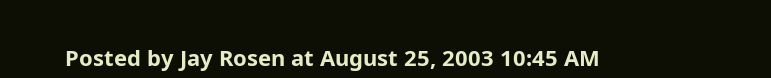Posted by Jay Rosen at August 25, 2003 10:45 AM